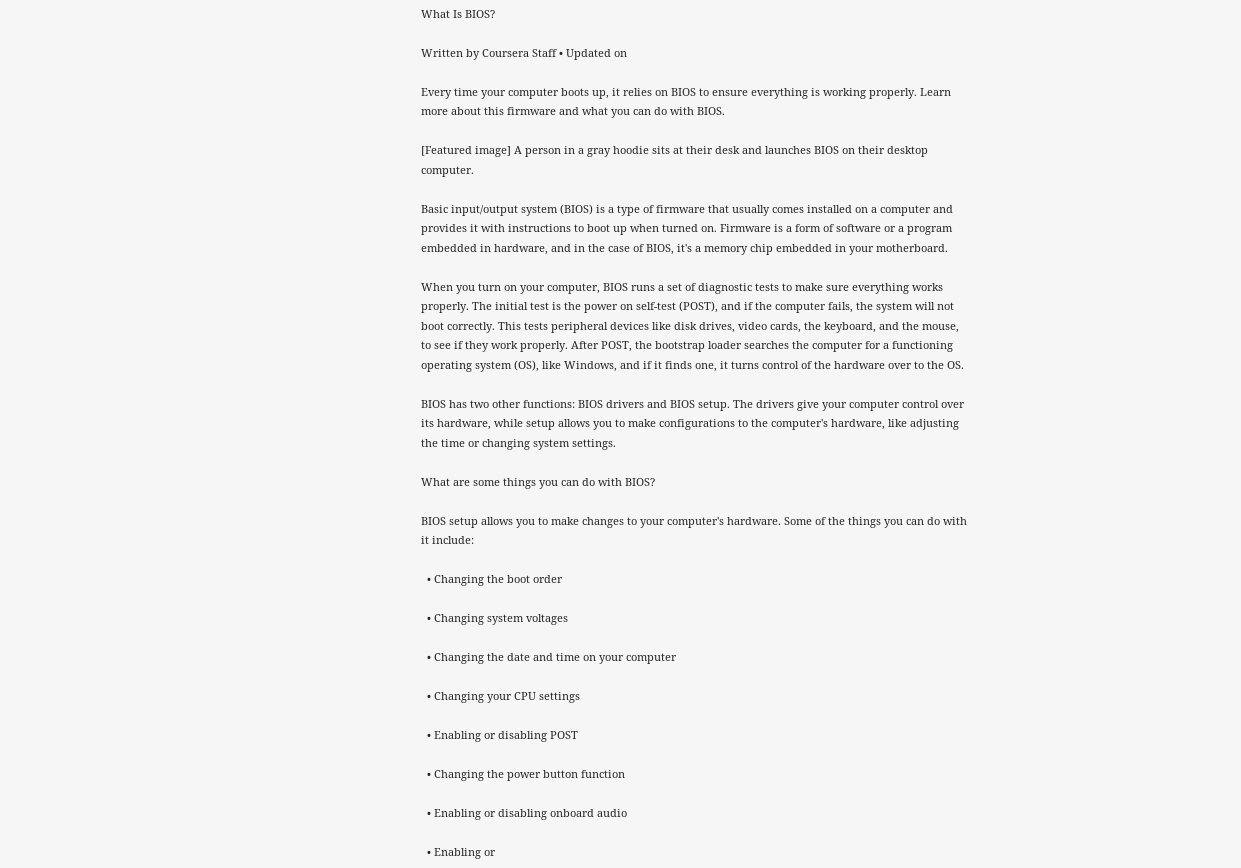What Is BIOS?

Written by Coursera Staff • Updated on

Every time your computer boots up, it relies on BIOS to ensure everything is working properly. Learn more about this firmware and what you can do with BIOS.

[Featured image] A person in a gray hoodie sits at their desk and launches BIOS on their desktop computer.

Basic input/output system (BIOS) is a type of firmware that usually comes installed on a computer and provides it with instructions to boot up when turned on. Firmware is a form of software or a program embedded in hardware, and in the case of BIOS, it's a memory chip embedded in your motherboard.

When you turn on your computer, BIOS runs a set of diagnostic tests to make sure everything works properly. The initial test is the power on self-test (POST), and if the computer fails, the system will not boot correctly. This tests peripheral devices like disk drives, video cards, the keyboard, and the mouse, to see if they work properly. After POST, the bootstrap loader searches the computer for a functioning operating system (OS), like Windows, and if it finds one, it turns control of the hardware over to the OS.

BIOS has two other functions: BIOS drivers and BIOS setup. The drivers give your computer control over its hardware, while setup allows you to make configurations to the computer's hardware, like adjusting the time or changing system settings.

What are some things you can do with BIOS?

BIOS setup allows you to make changes to your computer's hardware. Some of the things you can do with it include:

  • Changing the boot order

  • Changing system voltages

  • Changing the date and time on your computer

  • Changing your CPU settings

  • Enabling or disabling POST

  • Changing the power button function

  • Enabling or disabling onboard audio

  • Enabling or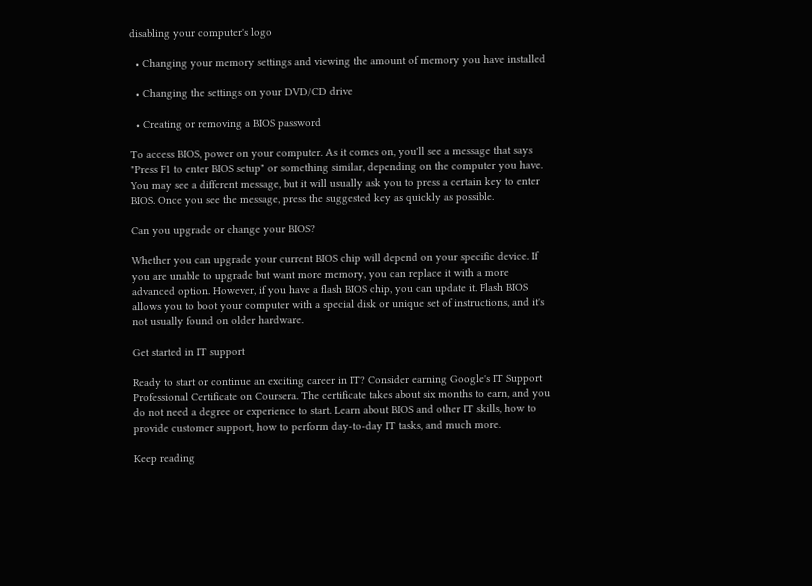disabling your computer's logo

  • Changing your memory settings and viewing the amount of memory you have installed

  • Changing the settings on your DVD/CD drive

  • Creating or removing a BIOS password

To access BIOS, power on your computer. As it comes on, you'll see a message that says "Press F1 to enter BIOS setup" or something similar, depending on the computer you have. You may see a different message, but it will usually ask you to press a certain key to enter BIOS. Once you see the message, press the suggested key as quickly as possible.

Can you upgrade or change your BIOS?

Whether you can upgrade your current BIOS chip will depend on your specific device. If you are unable to upgrade but want more memory, you can replace it with a more advanced option. However, if you have a flash BIOS chip, you can update it. Flash BIOS allows you to boot your computer with a special disk or unique set of instructions, and it's not usually found on older hardware.

Get started in IT support

Ready to start or continue an exciting career in IT? Consider earning Google's IT Support Professional Certificate on Coursera. The certificate takes about six months to earn, and you do not need a degree or experience to start. Learn about BIOS and other IT skills, how to provide customer support, how to perform day-to-day IT tasks, and much more.

Keep reading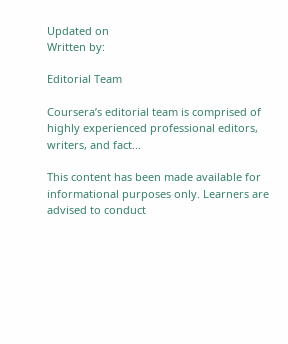Updated on
Written by:

Editorial Team

Coursera’s editorial team is comprised of highly experienced professional editors, writers, and fact...

This content has been made available for informational purposes only. Learners are advised to conduct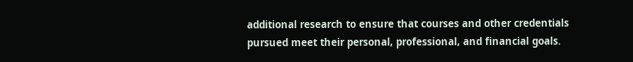additional research to ensure that courses and other credentials pursued meet their personal, professional, and financial goals.